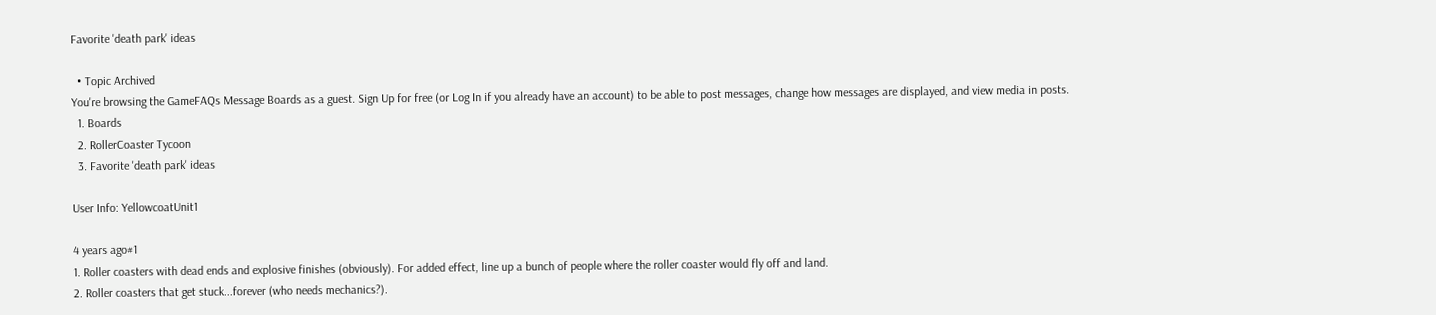Favorite 'death park' ideas

  • Topic Archived
You're browsing the GameFAQs Message Boards as a guest. Sign Up for free (or Log In if you already have an account) to be able to post messages, change how messages are displayed, and view media in posts.
  1. Boards
  2. RollerCoaster Tycoon
  3. Favorite 'death park' ideas

User Info: YellowcoatUnit1

4 years ago#1
1. Roller coasters with dead ends and explosive finishes (obviously). For added effect, line up a bunch of people where the roller coaster would fly off and land.
2. Roller coasters that get stuck...forever (who needs mechanics?).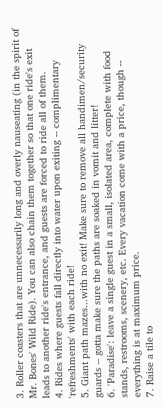3. Roller coasters that are unnecessarily long and overly nauseating (in the spirit of Mr. Bones' Wild Ride). You can also chain them together so that one ride's exit leads to another ride's entrance, and guests are forced to ride all of them.
4. Rides where guests fall directly into water upon exiting -- complimentary 'refreshments' with each ride!
5. Giant path mazes...with no exit! Make sure to remove all handimen/security guards -- gotta make sure the paths are soaked in vomit and litter!
6. 'Paradise': leave a single guest in a small, isolated area, complete with food stands, restrooms, scenery, etc. Every vacation come with a price, though -- everything is at maximum price.
7. Raise a tile to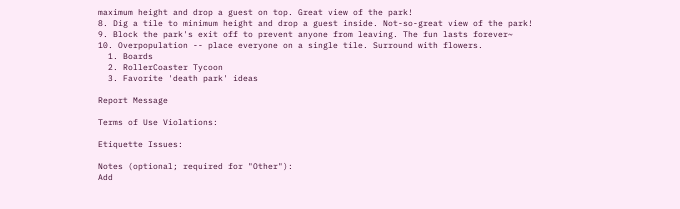maximum height and drop a guest on top. Great view of the park!
8. Dig a tile to minimum height and drop a guest inside. Not-so-great view of the park!
9. Block the park's exit off to prevent anyone from leaving. The fun lasts forever~
10. Overpopulation -- place everyone on a single tile. Surround with flowers.
  1. Boards
  2. RollerCoaster Tycoon
  3. Favorite 'death park' ideas

Report Message

Terms of Use Violations:

Etiquette Issues:

Notes (optional; required for "Other"):
Add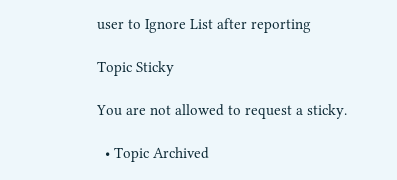user to Ignore List after reporting

Topic Sticky

You are not allowed to request a sticky.

  • Topic Archived